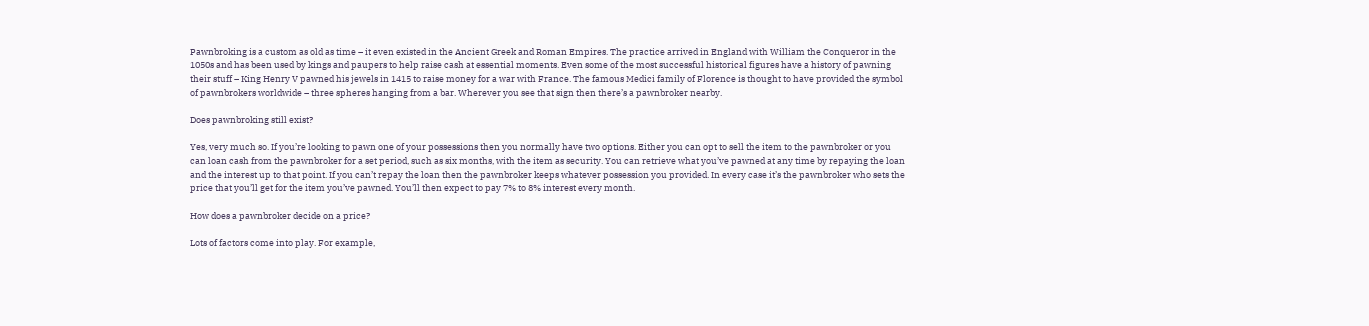Pawnbroking is a custom as old as time – it even existed in the Ancient Greek and Roman Empires. The practice arrived in England with William the Conqueror in the 1050s and has been used by kings and paupers to help raise cash at essential moments. Even some of the most successful historical figures have a history of pawning their stuff – King Henry V pawned his jewels in 1415 to raise money for a war with France. The famous Medici family of Florence is thought to have provided the symbol of pawnbrokers worldwide – three spheres hanging from a bar. Wherever you see that sign then there’s a pawnbroker nearby.

Does pawnbroking still exist?

Yes, very much so. If you’re looking to pawn one of your possessions then you normally have two options. Either you can opt to sell the item to the pawnbroker or you can loan cash from the pawnbroker for a set period, such as six months, with the item as security. You can retrieve what you’ve pawned at any time by repaying the loan and the interest up to that point. If you can’t repay the loan then the pawnbroker keeps whatever possession you provided. In every case it’s the pawnbroker who sets the price that you’ll get for the item you’ve pawned. You’ll then expect to pay 7% to 8% interest every month.

How does a pawnbroker decide on a price?

Lots of factors come into play. For example,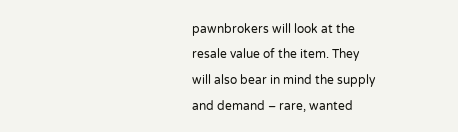pawnbrokers will look at the resale value of the item. They will also bear in mind the supply and demand – rare, wanted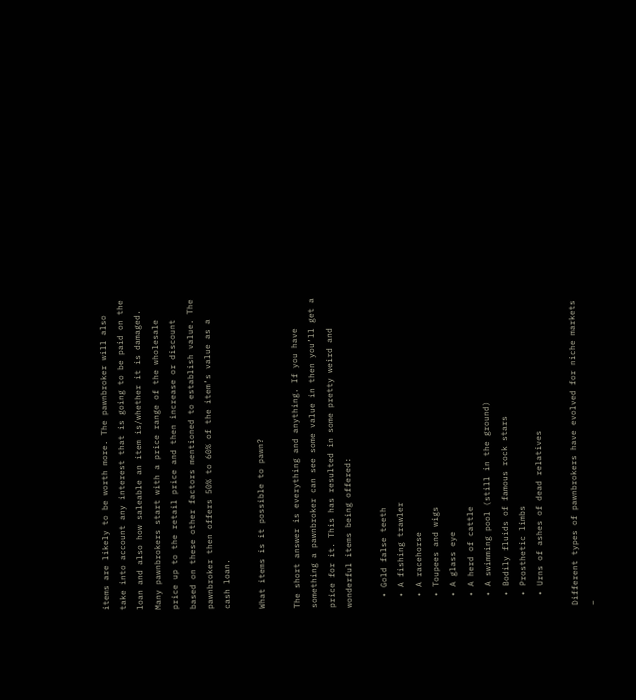items are likely to be worth more. The pawnbroker will also take into account any interest that is going to be paid on the loan and also how saleable an item is/whether it is damaged. Many pawnbrokers start with a price range of the wholesale price up to the retail price and then increase or discount based on these other factors mentioned to establish value. The pawnbroker then offers 50% to 60% of the item’s value as a cash loan.

What items is it possible to pawn?

The short answer is everything and anything. If you have something a pawnbroker can see some value in then you’ll get a price for it. This has resulted in some pretty weird and wonderful items being offered:

  • Gold false teeth
  • A fishing trawler
  • A racehorse
  • Toupees and wigs
  • A glass eye
  • A herd of cattle
  • A swimming pool (still in the ground)
  • Bodily fluids of famous rock stars
  • Prosthetic limbs
  • Urns of ashes of dead relatives

Different types of pawnbrokers have evolved for niche markets –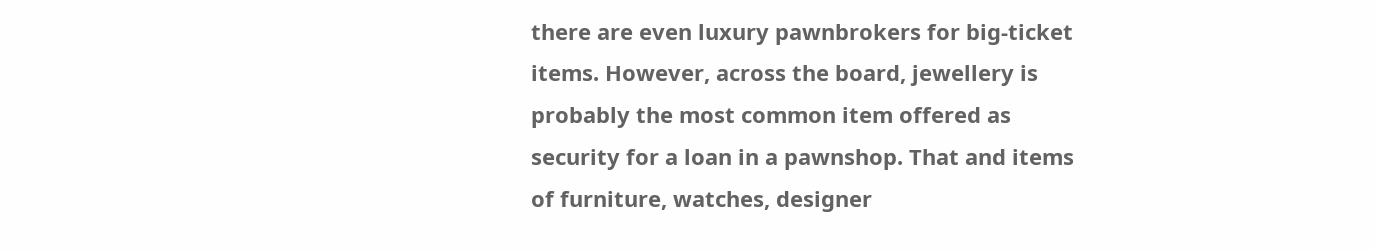there are even luxury pawnbrokers for big-ticket items. However, across the board, jewellery is probably the most common item offered as security for a loan in a pawnshop. That and items of furniture, watches, designer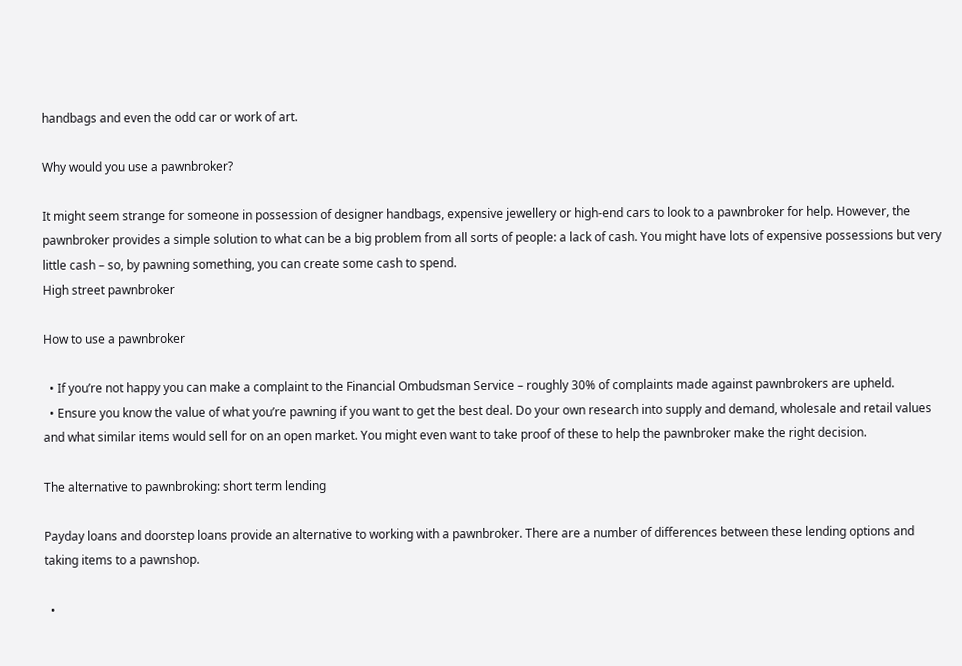handbags and even the odd car or work of art.

Why would you use a pawnbroker?

It might seem strange for someone in possession of designer handbags, expensive jewellery or high-end cars to look to a pawnbroker for help. However, the pawnbroker provides a simple solution to what can be a big problem from all sorts of people: a lack of cash. You might have lots of expensive possessions but very little cash – so, by pawning something, you can create some cash to spend.
High street pawnbroker

How to use a pawnbroker

  • If you’re not happy you can make a complaint to the Financial Ombudsman Service – roughly 30% of complaints made against pawnbrokers are upheld.
  • Ensure you know the value of what you’re pawning if you want to get the best deal. Do your own research into supply and demand, wholesale and retail values and what similar items would sell for on an open market. You might even want to take proof of these to help the pawnbroker make the right decision.

The alternative to pawnbroking: short term lending

Payday loans and doorstep loans provide an alternative to working with a pawnbroker. There are a number of differences between these lending options and taking items to a pawnshop.

  •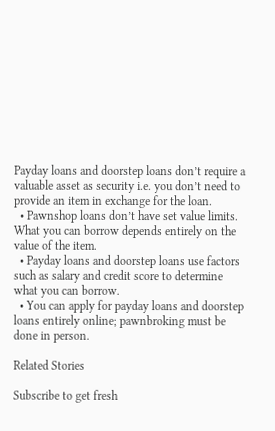Payday loans and doorstep loans don’t require a valuable asset as security i.e. you don’t need to provide an item in exchange for the loan.
  • Pawnshop loans don’t have set value limits. What you can borrow depends entirely on the value of the item.
  • Payday loans and doorstep loans use factors such as salary and credit score to determine what you can borrow.
  • You can apply for payday loans and doorstep loans entirely online; pawnbroking must be done in person.

Related Stories

Subscribe to get fresh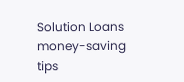Solution Loans money-saving tips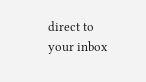direct to your inbox